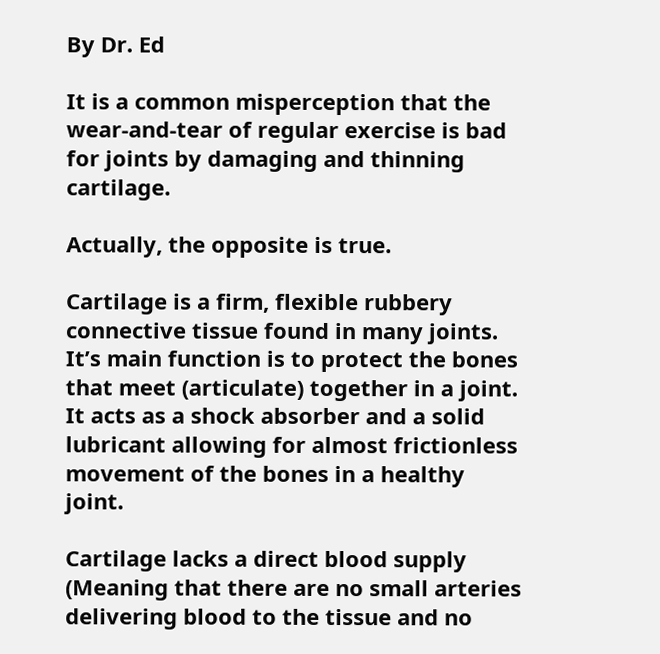By Dr. Ed

It is a common misperception that the wear-and-tear of regular exercise is bad for joints by damaging and thinning cartilage.

Actually, the opposite is true.

Cartilage is a firm, flexible rubbery connective tissue found in many joints. It’s main function is to protect the bones that meet (articulate) together in a joint. It acts as a shock absorber and a solid lubricant allowing for almost frictionless movement of the bones in a healthy joint.

Cartilage lacks a direct blood supply (Meaning that there are no small arteries delivering blood to the tissue and no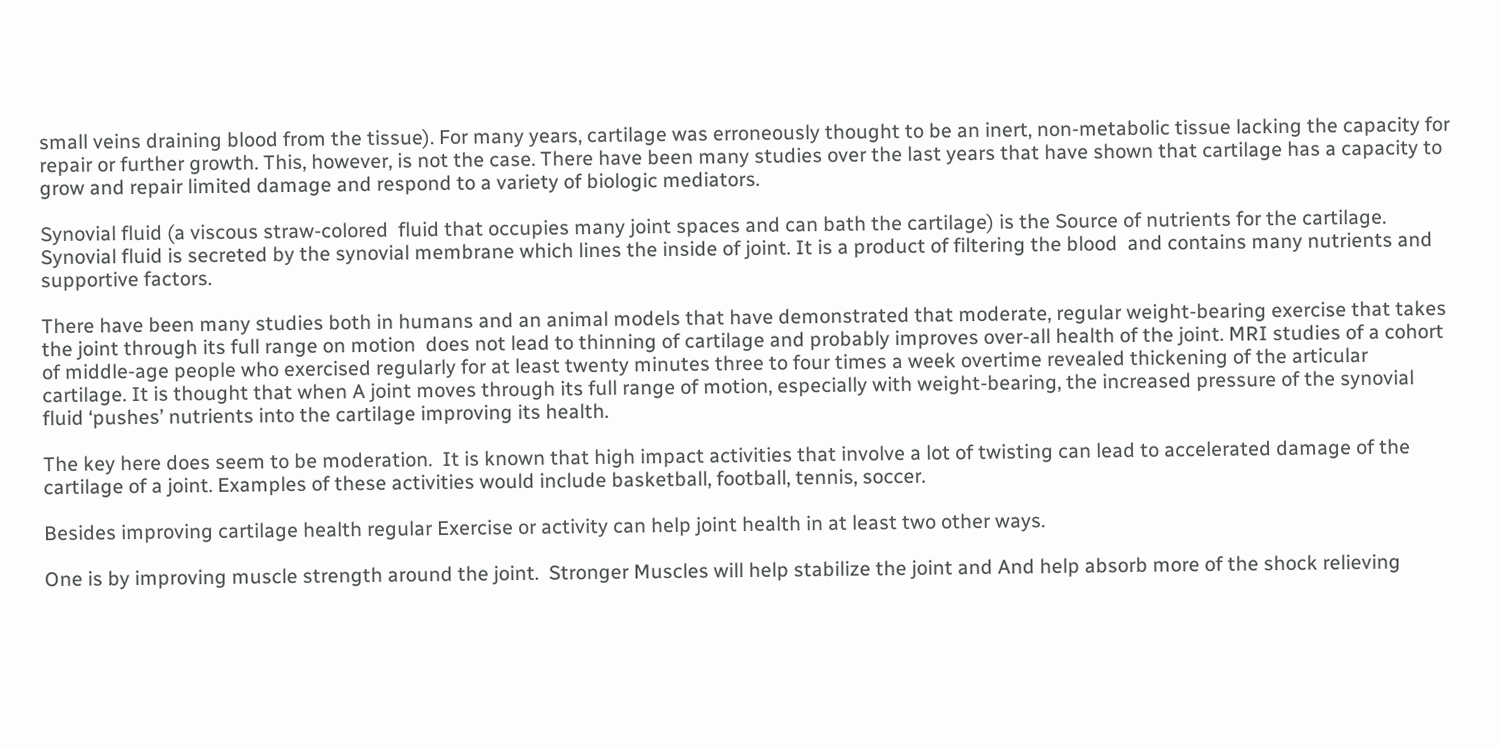small veins draining blood from the tissue). For many years, cartilage was erroneously thought to be an inert, non-metabolic tissue lacking the capacity for repair or further growth. This, however, is not the case. There have been many studies over the last years that have shown that cartilage has a capacity to grow and repair limited damage and respond to a variety of biologic mediators.

Synovial fluid (a viscous straw-colored  fluid that occupies many joint spaces and can bath the cartilage) is the Source of nutrients for the cartilage. Synovial fluid is secreted by the synovial membrane which lines the inside of joint. It is a product of filtering the blood  and contains many nutrients and supportive factors.

There have been many studies both in humans and an animal models that have demonstrated that moderate, regular weight-bearing exercise that takes the joint through its full range on motion  does not lead to thinning of cartilage and probably improves over-all health of the joint. MRI studies of a cohort of middle-age people who exercised regularly for at least twenty minutes three to four times a week overtime revealed thickening of the articular cartilage. It is thought that when A joint moves through its full range of motion, especially with weight-bearing, the increased pressure of the synovial fluid ‘pushes’ nutrients into the cartilage improving its health.

The key here does seem to be moderation.  It is known that high impact activities that involve a lot of twisting can lead to accelerated damage of the cartilage of a joint. Examples of these activities would include basketball, football, tennis, soccer.

Besides improving cartilage health regular Exercise or activity can help joint health in at least two other ways.

One is by improving muscle strength around the joint.  Stronger Muscles will help stabilize the joint and And help absorb more of the shock relieving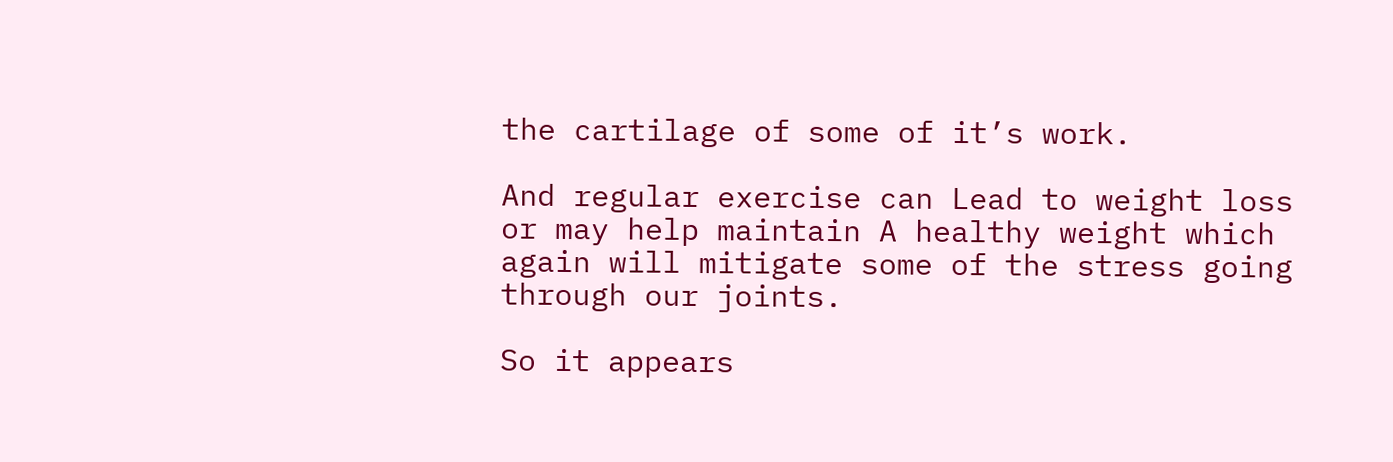the cartilage of some of it’s work.

And regular exercise can Lead to weight loss or may help maintain A healthy weight which again will mitigate some of the stress going through our joints.

So it appears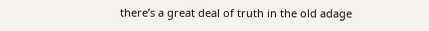there’s a great deal of truth in the old adage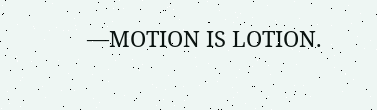—MOTION IS LOTION.